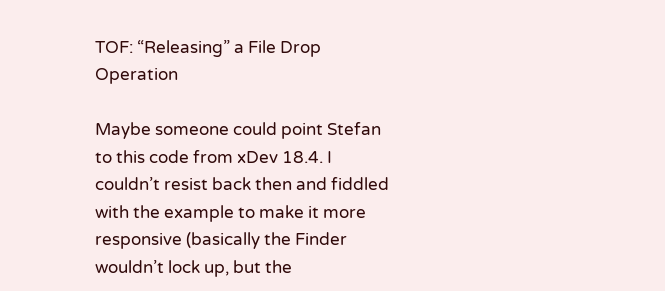TOF: “Releasing” a File Drop Operation

Maybe someone could point Stefan to this code from xDev 18.4. I couldn’t resist back then and fiddled with the example to make it more responsive (basically the Finder wouldn’t lock up, but the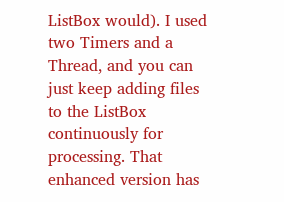ListBox would). I used two Timers and a Thread, and you can just keep adding files to the ListBox continuously for processing. That enhanced version has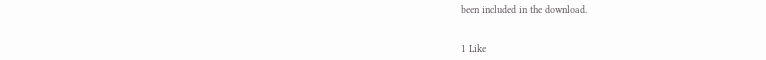been included in the download.


1 Like